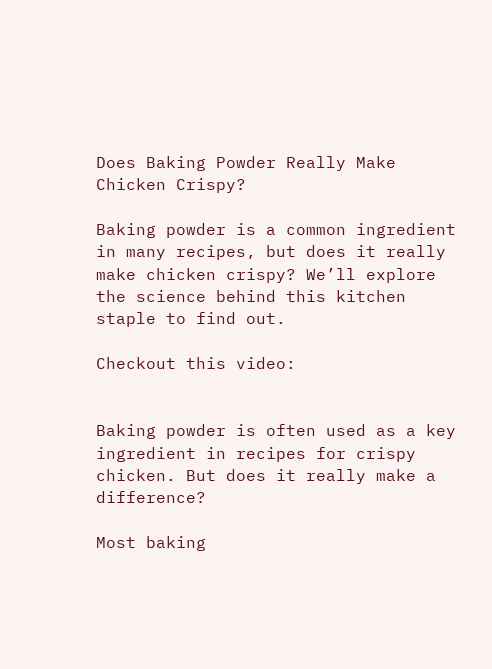Does Baking Powder Really Make Chicken Crispy?

Baking powder is a common ingredient in many recipes, but does it really make chicken crispy? We’ll explore the science behind this kitchen staple to find out.

Checkout this video:


Baking powder is often used as a key ingredient in recipes for crispy chicken. But does it really make a difference?

Most baking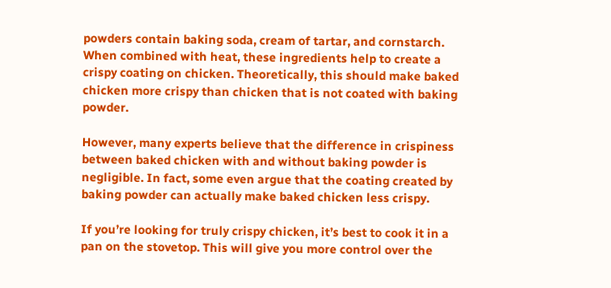powders contain baking soda, cream of tartar, and cornstarch. When combined with heat, these ingredients help to create a crispy coating on chicken. Theoretically, this should make baked chicken more crispy than chicken that is not coated with baking powder.

However, many experts believe that the difference in crispiness between baked chicken with and without baking powder is negligible. In fact, some even argue that the coating created by baking powder can actually make baked chicken less crispy.

If you’re looking for truly crispy chicken, it’s best to cook it in a pan on the stovetop. This will give you more control over the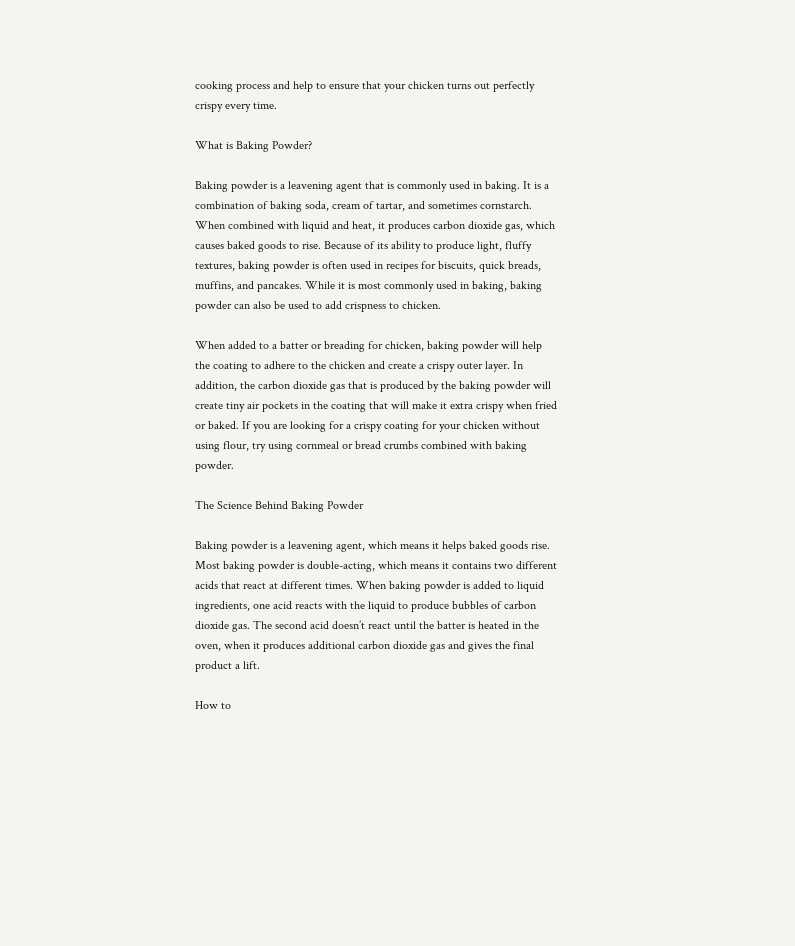cooking process and help to ensure that your chicken turns out perfectly crispy every time.

What is Baking Powder?

Baking powder is a leavening agent that is commonly used in baking. It is a combination of baking soda, cream of tartar, and sometimes cornstarch. When combined with liquid and heat, it produces carbon dioxide gas, which causes baked goods to rise. Because of its ability to produce light, fluffy textures, baking powder is often used in recipes for biscuits, quick breads, muffins, and pancakes. While it is most commonly used in baking, baking powder can also be used to add crispness to chicken.

When added to a batter or breading for chicken, baking powder will help the coating to adhere to the chicken and create a crispy outer layer. In addition, the carbon dioxide gas that is produced by the baking powder will create tiny air pockets in the coating that will make it extra crispy when fried or baked. If you are looking for a crispy coating for your chicken without using flour, try using cornmeal or bread crumbs combined with baking powder.

The Science Behind Baking Powder

Baking powder is a leavening agent, which means it helps baked goods rise. Most baking powder is double-acting, which means it contains two different acids that react at different times. When baking powder is added to liquid ingredients, one acid reacts with the liquid to produce bubbles of carbon dioxide gas. The second acid doesn’t react until the batter is heated in the oven, when it produces additional carbon dioxide gas and gives the final product a lift.

How to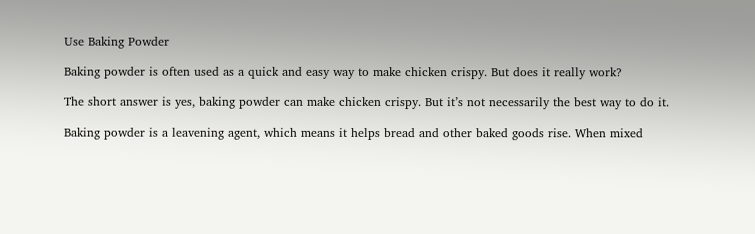Use Baking Powder

Baking powder is often used as a quick and easy way to make chicken crispy. But does it really work?

The short answer is yes, baking powder can make chicken crispy. But it’s not necessarily the best way to do it.

Baking powder is a leavening agent, which means it helps bread and other baked goods rise. When mixed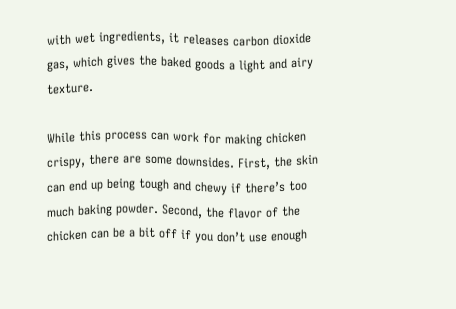with wet ingredients, it releases carbon dioxide gas, which gives the baked goods a light and airy texture.

While this process can work for making chicken crispy, there are some downsides. First, the skin can end up being tough and chewy if there’s too much baking powder. Second, the flavor of the chicken can be a bit off if you don’t use enough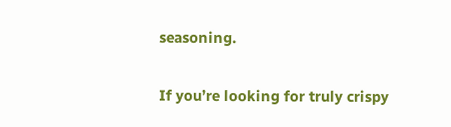seasoning.

If you’re looking for truly crispy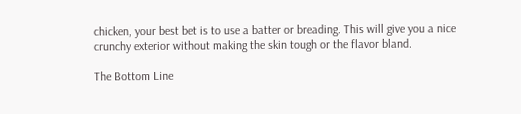chicken, your best bet is to use a batter or breading. This will give you a nice crunchy exterior without making the skin tough or the flavor bland.

The Bottom Line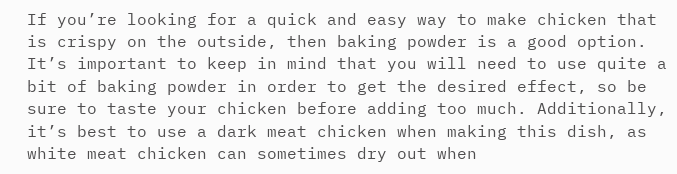If you’re looking for a quick and easy way to make chicken that is crispy on the outside, then baking powder is a good option. It’s important to keep in mind that you will need to use quite a bit of baking powder in order to get the desired effect, so be sure to taste your chicken before adding too much. Additionally, it’s best to use a dark meat chicken when making this dish, as white meat chicken can sometimes dry out when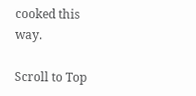cooked this way.

Scroll to Top